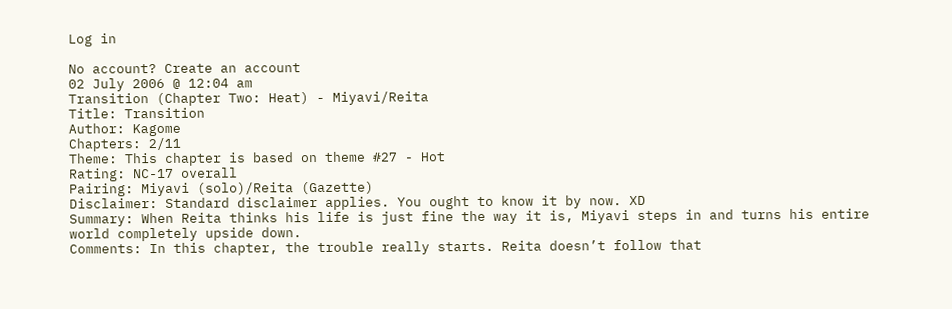Log in

No account? Create an account
02 July 2006 @ 12:04 am
Transition (Chapter Two: Heat) - Miyavi/Reita
Title: Transition
Author: Kagome
Chapters: 2/11
Theme: This chapter is based on theme #27 - Hot
Rating: NC-17 overall
Pairing: Miyavi (solo)/Reita (Gazette)
Disclaimer: Standard disclaimer applies. You ought to know it by now. XD
Summary: When Reita thinks his life is just fine the way it is, Miyavi steps in and turns his entire world completely upside down.
Comments: In this chapter, the trouble really starts. Reita doesn’t follow that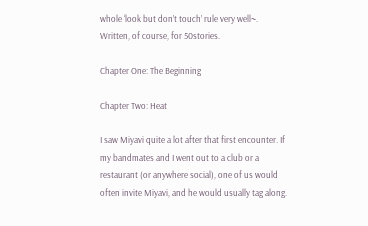whole ‘look but don’t touch’ rule very well~. Written, of course, for 50stories.

Chapter One: The Beginning

Chapter Two: Heat

I saw Miyavi quite a lot after that first encounter. If my bandmates and I went out to a club or a restaurant (or anywhere social), one of us would often invite Miyavi, and he would usually tag along.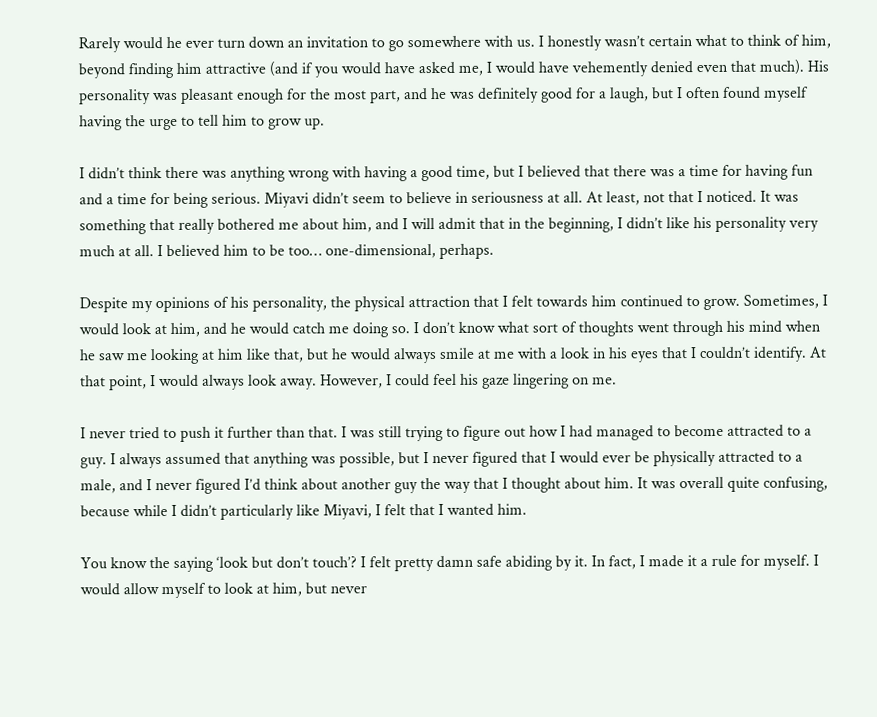Rarely would he ever turn down an invitation to go somewhere with us. I honestly wasn’t certain what to think of him, beyond finding him attractive (and if you would have asked me, I would have vehemently denied even that much). His personality was pleasant enough for the most part, and he was definitely good for a laugh, but I often found myself having the urge to tell him to grow up.

I didn’t think there was anything wrong with having a good time, but I believed that there was a time for having fun and a time for being serious. Miyavi didn’t seem to believe in seriousness at all. At least, not that I noticed. It was something that really bothered me about him, and I will admit that in the beginning, I didn’t like his personality very much at all. I believed him to be too… one-dimensional, perhaps.

Despite my opinions of his personality, the physical attraction that I felt towards him continued to grow. Sometimes, I would look at him, and he would catch me doing so. I don’t know what sort of thoughts went through his mind when he saw me looking at him like that, but he would always smile at me with a look in his eyes that I couldn’t identify. At that point, I would always look away. However, I could feel his gaze lingering on me.

I never tried to push it further than that. I was still trying to figure out how I had managed to become attracted to a guy. I always assumed that anything was possible, but I never figured that I would ever be physically attracted to a male, and I never figured I’d think about another guy the way that I thought about him. It was overall quite confusing, because while I didn’t particularly like Miyavi, I felt that I wanted him.

You know the saying ‘look but don’t touch’? I felt pretty damn safe abiding by it. In fact, I made it a rule for myself. I would allow myself to look at him, but never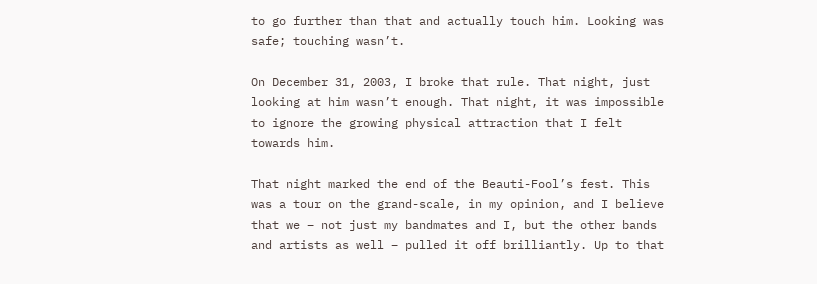to go further than that and actually touch him. Looking was safe; touching wasn’t.

On December 31, 2003, I broke that rule. That night, just looking at him wasn’t enough. That night, it was impossible to ignore the growing physical attraction that I felt towards him.

That night marked the end of the Beauti-Fool’s fest. This was a tour on the grand-scale, in my opinion, and I believe that we – not just my bandmates and I, but the other bands and artists as well – pulled it off brilliantly. Up to that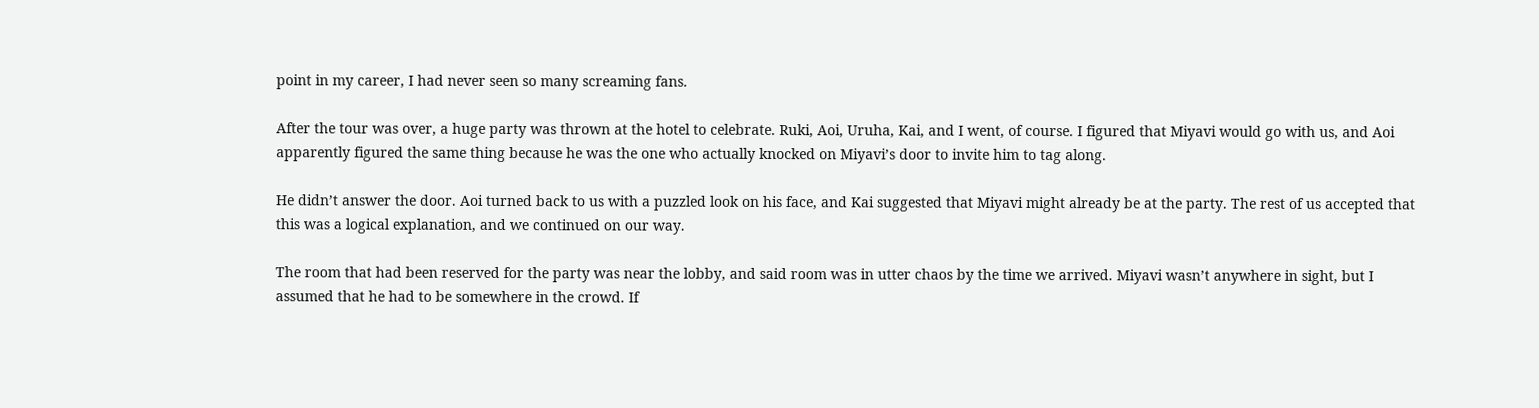point in my career, I had never seen so many screaming fans.

After the tour was over, a huge party was thrown at the hotel to celebrate. Ruki, Aoi, Uruha, Kai, and I went, of course. I figured that Miyavi would go with us, and Aoi apparently figured the same thing because he was the one who actually knocked on Miyavi’s door to invite him to tag along.

He didn’t answer the door. Aoi turned back to us with a puzzled look on his face, and Kai suggested that Miyavi might already be at the party. The rest of us accepted that this was a logical explanation, and we continued on our way.

The room that had been reserved for the party was near the lobby, and said room was in utter chaos by the time we arrived. Miyavi wasn’t anywhere in sight, but I assumed that he had to be somewhere in the crowd. If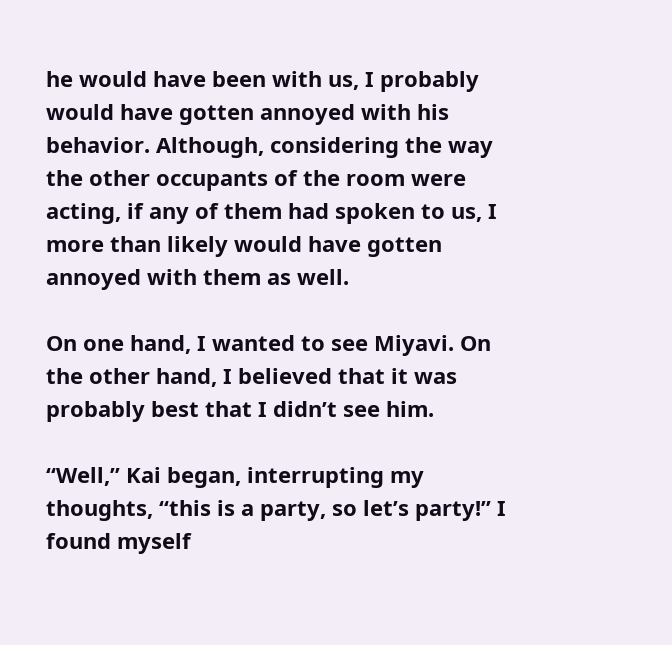he would have been with us, I probably would have gotten annoyed with his behavior. Although, considering the way the other occupants of the room were acting, if any of them had spoken to us, I more than likely would have gotten annoyed with them as well.

On one hand, I wanted to see Miyavi. On the other hand, I believed that it was probably best that I didn’t see him.

“Well,” Kai began, interrupting my thoughts, “this is a party, so let’s party!” I found myself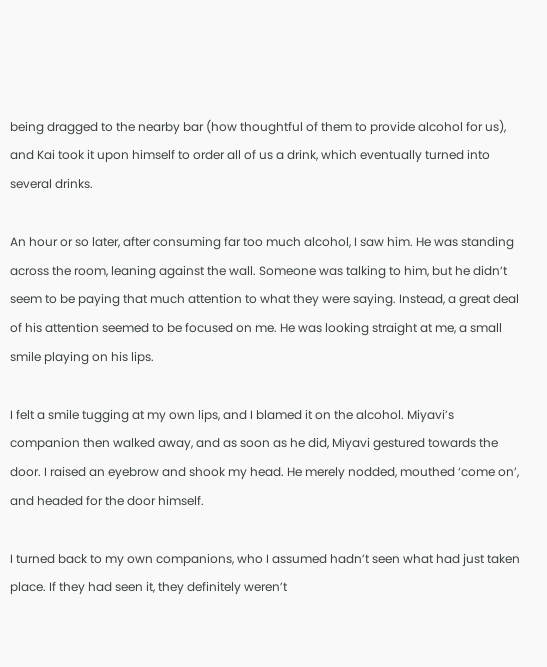being dragged to the nearby bar (how thoughtful of them to provide alcohol for us), and Kai took it upon himself to order all of us a drink, which eventually turned into several drinks.

An hour or so later, after consuming far too much alcohol, I saw him. He was standing across the room, leaning against the wall. Someone was talking to him, but he didn’t seem to be paying that much attention to what they were saying. Instead, a great deal of his attention seemed to be focused on me. He was looking straight at me, a small smile playing on his lips.

I felt a smile tugging at my own lips, and I blamed it on the alcohol. Miyavi’s companion then walked away, and as soon as he did, Miyavi gestured towards the door. I raised an eyebrow and shook my head. He merely nodded, mouthed ‘come on’, and headed for the door himself.

I turned back to my own companions, who I assumed hadn’t seen what had just taken place. If they had seen it, they definitely weren’t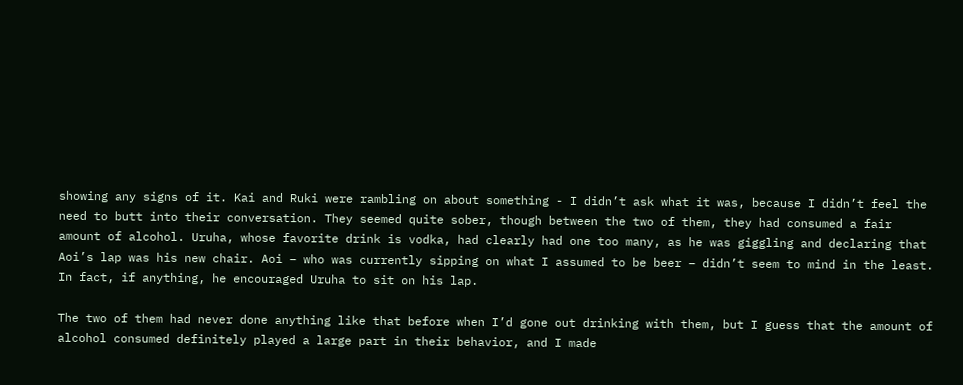showing any signs of it. Kai and Ruki were rambling on about something - I didn’t ask what it was, because I didn’t feel the need to butt into their conversation. They seemed quite sober, though between the two of them, they had consumed a fair amount of alcohol. Uruha, whose favorite drink is vodka, had clearly had one too many, as he was giggling and declaring that Aoi’s lap was his new chair. Aoi – who was currently sipping on what I assumed to be beer – didn’t seem to mind in the least. In fact, if anything, he encouraged Uruha to sit on his lap.

The two of them had never done anything like that before when I’d gone out drinking with them, but I guess that the amount of alcohol consumed definitely played a large part in their behavior, and I made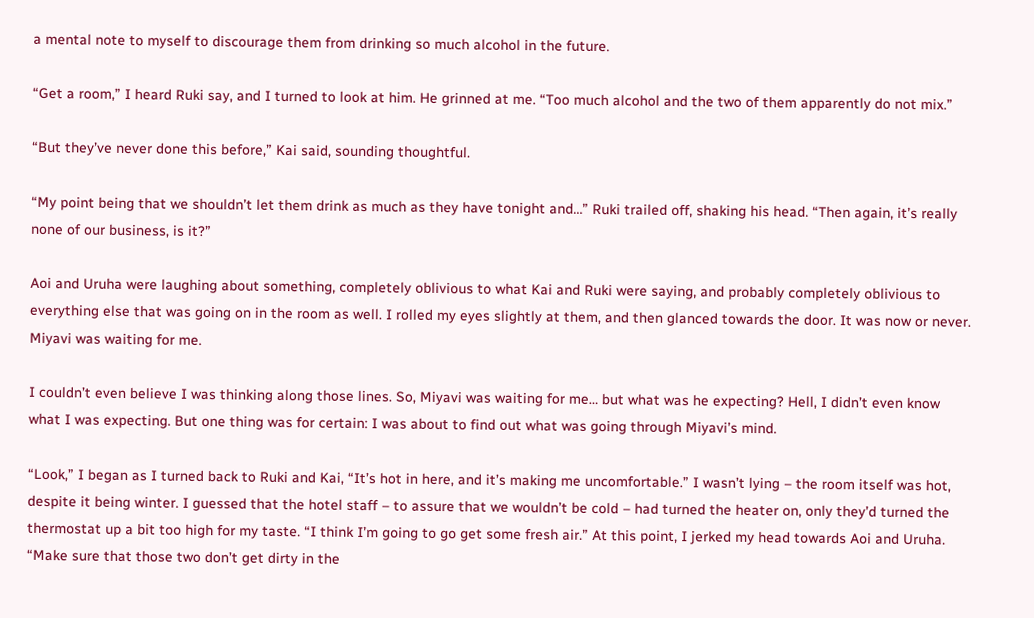a mental note to myself to discourage them from drinking so much alcohol in the future.

“Get a room,” I heard Ruki say, and I turned to look at him. He grinned at me. “Too much alcohol and the two of them apparently do not mix.”

“But they’ve never done this before,” Kai said, sounding thoughtful.

“My point being that we shouldn’t let them drink as much as they have tonight and…” Ruki trailed off, shaking his head. “Then again, it’s really none of our business, is it?”

Aoi and Uruha were laughing about something, completely oblivious to what Kai and Ruki were saying, and probably completely oblivious to everything else that was going on in the room as well. I rolled my eyes slightly at them, and then glanced towards the door. It was now or never. Miyavi was waiting for me.

I couldn’t even believe I was thinking along those lines. So, Miyavi was waiting for me… but what was he expecting? Hell, I didn’t even know what I was expecting. But one thing was for certain: I was about to find out what was going through Miyavi’s mind.

“Look,” I began as I turned back to Ruki and Kai, “It’s hot in here, and it’s making me uncomfortable.” I wasn’t lying – the room itself was hot, despite it being winter. I guessed that the hotel staff – to assure that we wouldn’t be cold – had turned the heater on, only they’d turned the thermostat up a bit too high for my taste. “I think I’m going to go get some fresh air.” At this point, I jerked my head towards Aoi and Uruha. “Make sure that those two don’t get dirty in the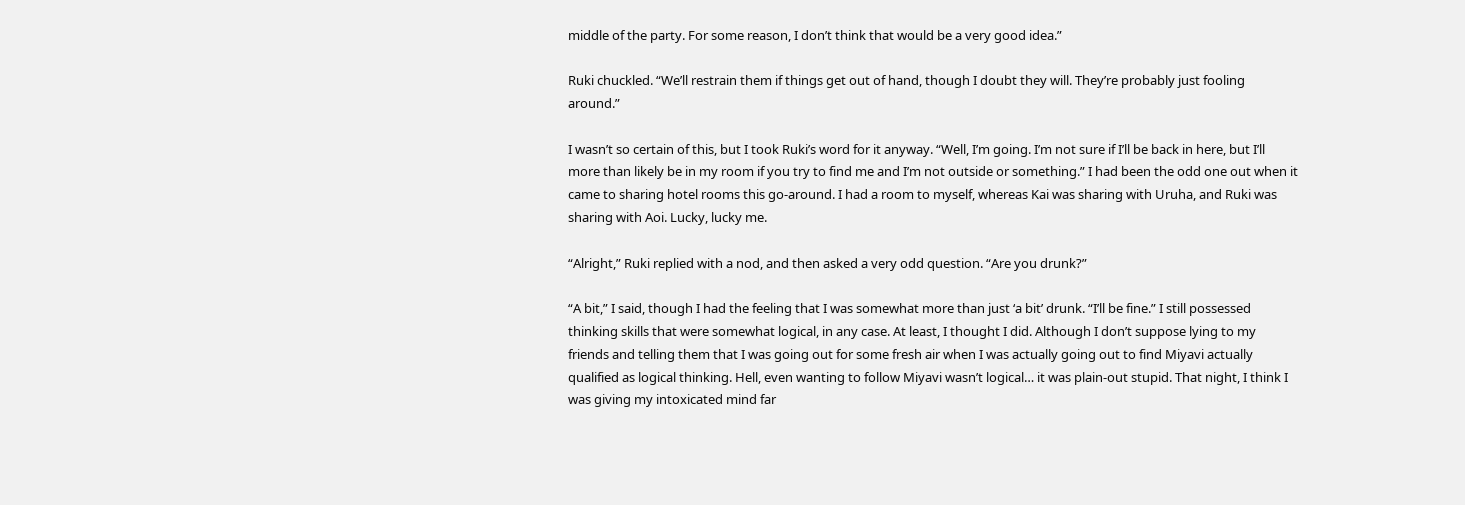middle of the party. For some reason, I don’t think that would be a very good idea.”

Ruki chuckled. “We’ll restrain them if things get out of hand, though I doubt they will. They’re probably just fooling around.”

I wasn’t so certain of this, but I took Ruki’s word for it anyway. “Well, I’m going. I’m not sure if I’ll be back in here, but I’ll more than likely be in my room if you try to find me and I’m not outside or something.” I had been the odd one out when it came to sharing hotel rooms this go-around. I had a room to myself, whereas Kai was sharing with Uruha, and Ruki was sharing with Aoi. Lucky, lucky me.

“Alright,” Ruki replied with a nod, and then asked a very odd question. “Are you drunk?”

“A bit,” I said, though I had the feeling that I was somewhat more than just ‘a bit’ drunk. “I’ll be fine.” I still possessed thinking skills that were somewhat logical, in any case. At least, I thought I did. Although I don’t suppose lying to my friends and telling them that I was going out for some fresh air when I was actually going out to find Miyavi actually qualified as logical thinking. Hell, even wanting to follow Miyavi wasn’t logical… it was plain-out stupid. That night, I think I was giving my intoxicated mind far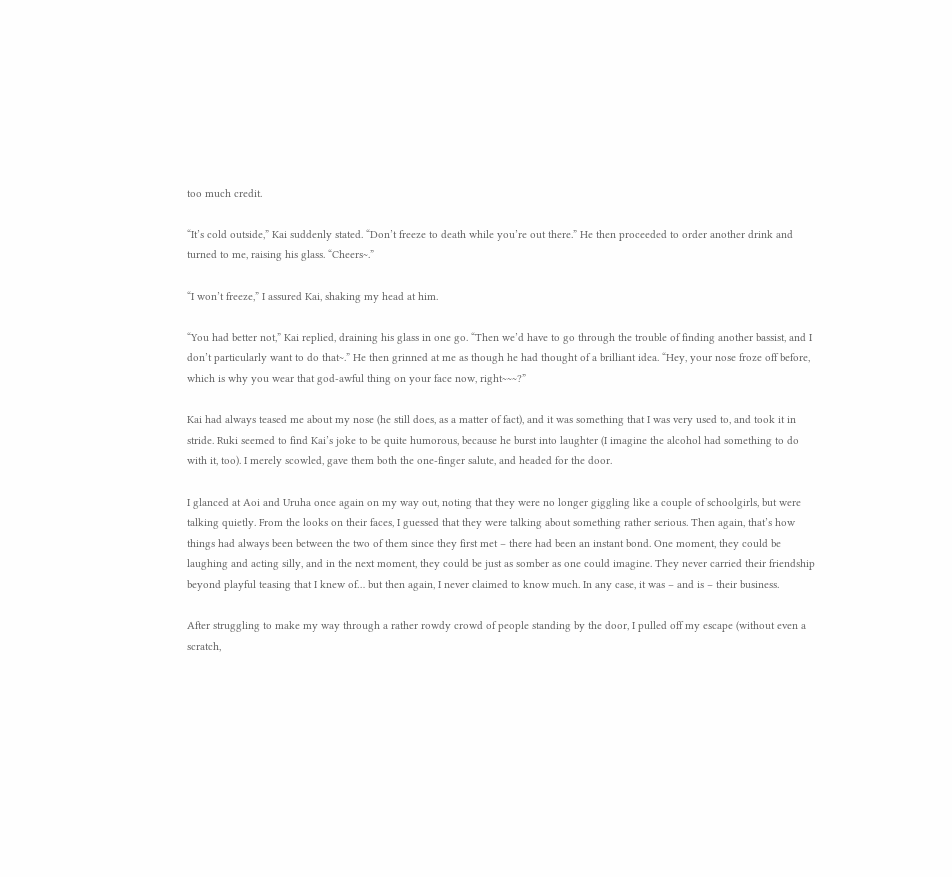too much credit.

“It’s cold outside,” Kai suddenly stated. “Don’t freeze to death while you’re out there.” He then proceeded to order another drink and turned to me, raising his glass. “Cheers~.”

“I won’t freeze,” I assured Kai, shaking my head at him.

“You had better not,” Kai replied, draining his glass in one go. “Then we’d have to go through the trouble of finding another bassist, and I don’t particularly want to do that~.” He then grinned at me as though he had thought of a brilliant idea. “Hey, your nose froze off before, which is why you wear that god-awful thing on your face now, right~~~?”

Kai had always teased me about my nose (he still does, as a matter of fact), and it was something that I was very used to, and took it in stride. Ruki seemed to find Kai’s joke to be quite humorous, because he burst into laughter (I imagine the alcohol had something to do with it, too). I merely scowled, gave them both the one-finger salute, and headed for the door.

I glanced at Aoi and Uruha once again on my way out, noting that they were no longer giggling like a couple of schoolgirls, but were talking quietly. From the looks on their faces, I guessed that they were talking about something rather serious. Then again, that’s how things had always been between the two of them since they first met – there had been an instant bond. One moment, they could be laughing and acting silly, and in the next moment, they could be just as somber as one could imagine. They never carried their friendship beyond playful teasing that I knew of… but then again, I never claimed to know much. In any case, it was – and is – their business.

After struggling to make my way through a rather rowdy crowd of people standing by the door, I pulled off my escape (without even a scratch,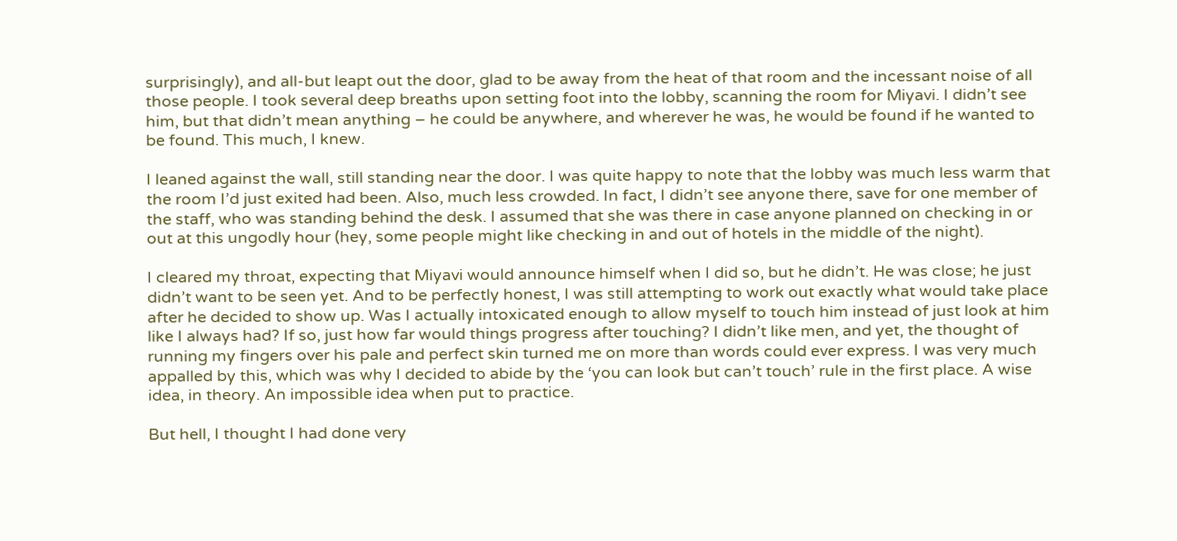surprisingly), and all-but leapt out the door, glad to be away from the heat of that room and the incessant noise of all those people. I took several deep breaths upon setting foot into the lobby, scanning the room for Miyavi. I didn’t see him, but that didn’t mean anything – he could be anywhere, and wherever he was, he would be found if he wanted to be found. This much, I knew.

I leaned against the wall, still standing near the door. I was quite happy to note that the lobby was much less warm that the room I’d just exited had been. Also, much less crowded. In fact, I didn’t see anyone there, save for one member of the staff, who was standing behind the desk. I assumed that she was there in case anyone planned on checking in or out at this ungodly hour (hey, some people might like checking in and out of hotels in the middle of the night).

I cleared my throat, expecting that Miyavi would announce himself when I did so, but he didn’t. He was close; he just didn’t want to be seen yet. And to be perfectly honest, I was still attempting to work out exactly what would take place after he decided to show up. Was I actually intoxicated enough to allow myself to touch him instead of just look at him like I always had? If so, just how far would things progress after touching? I didn’t like men, and yet, the thought of running my fingers over his pale and perfect skin turned me on more than words could ever express. I was very much appalled by this, which was why I decided to abide by the ‘you can look but can’t touch’ rule in the first place. A wise idea, in theory. An impossible idea when put to practice.

But hell, I thought I had done very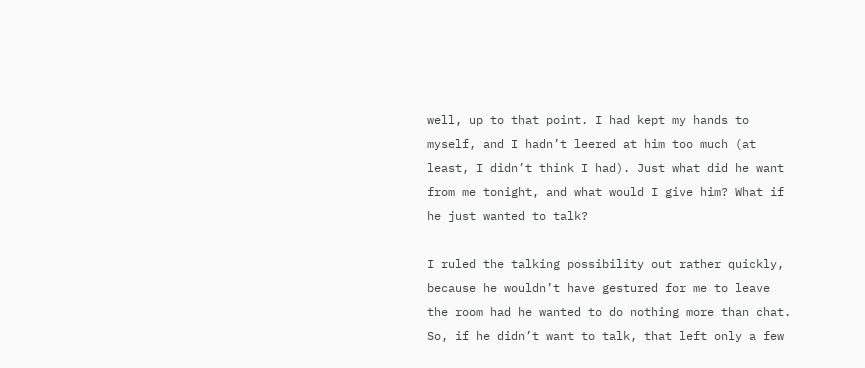well, up to that point. I had kept my hands to myself, and I hadn’t leered at him too much (at least, I didn’t think I had). Just what did he want from me tonight, and what would I give him? What if he just wanted to talk?

I ruled the talking possibility out rather quickly, because he wouldn’t have gestured for me to leave the room had he wanted to do nothing more than chat. So, if he didn’t want to talk, that left only a few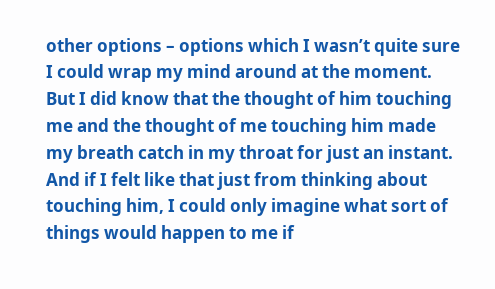other options – options which I wasn’t quite sure I could wrap my mind around at the moment. But I did know that the thought of him touching me and the thought of me touching him made my breath catch in my throat for just an instant. And if I felt like that just from thinking about touching him, I could only imagine what sort of things would happen to me if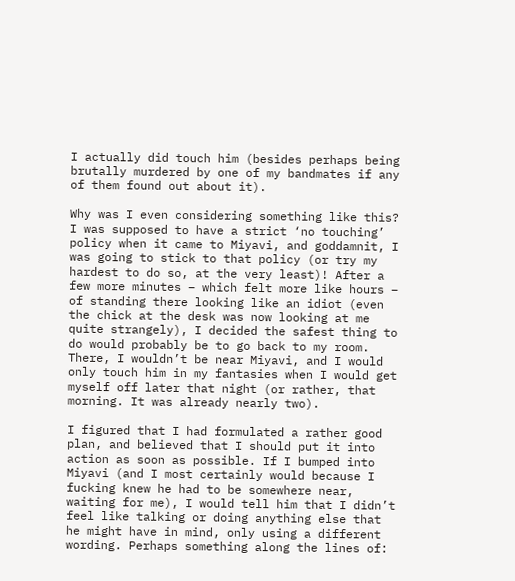I actually did touch him (besides perhaps being brutally murdered by one of my bandmates if any of them found out about it).

Why was I even considering something like this? I was supposed to have a strict ‘no touching’ policy when it came to Miyavi, and goddamnit, I was going to stick to that policy (or try my hardest to do so, at the very least)! After a few more minutes – which felt more like hours – of standing there looking like an idiot (even the chick at the desk was now looking at me quite strangely), I decided the safest thing to do would probably be to go back to my room. There, I wouldn’t be near Miyavi, and I would only touch him in my fantasies when I would get myself off later that night (or rather, that morning. It was already nearly two).

I figured that I had formulated a rather good plan, and believed that I should put it into action as soon as possible. If I bumped into Miyavi (and I most certainly would because I fucking knew he had to be somewhere near, waiting for me), I would tell him that I didn’t feel like talking or doing anything else that he might have in mind, only using a different wording. Perhaps something along the lines of: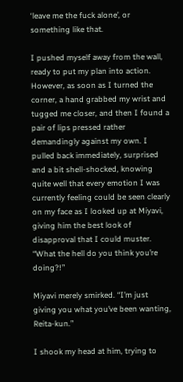‘leave me the fuck alone’, or something like that.

I pushed myself away from the wall, ready to put my plan into action. However, as soon as I turned the corner, a hand grabbed my wrist and tugged me closer, and then I found a pair of lips pressed rather demandingly against my own. I pulled back immediately, surprised and a bit shell-shocked, knowing quite well that every emotion I was currently feeling could be seen clearly on my face as I looked up at Miyavi, giving him the best look of disapproval that I could muster. “What the hell do you think you’re doing?!”

Miyavi merely smirked. “I’m just giving you what you’ve been wanting, Reita-kun.”

I shook my head at him, trying to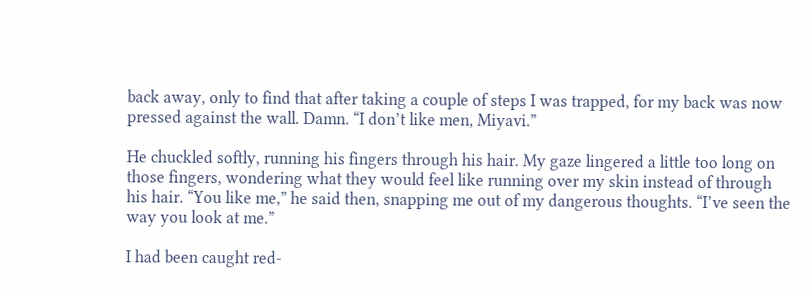back away, only to find that after taking a couple of steps I was trapped, for my back was now pressed against the wall. Damn. “I don’t like men, Miyavi.”

He chuckled softly, running his fingers through his hair. My gaze lingered a little too long on those fingers, wondering what they would feel like running over my skin instead of through his hair. “You like me,” he said then, snapping me out of my dangerous thoughts. “I’ve seen the way you look at me.”

I had been caught red-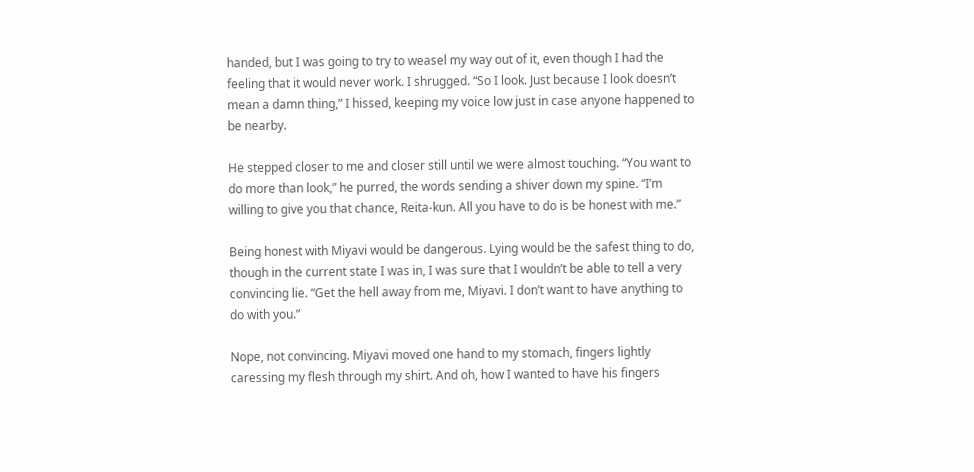handed, but I was going to try to weasel my way out of it, even though I had the feeling that it would never work. I shrugged. “So I look. Just because I look doesn’t mean a damn thing,” I hissed, keeping my voice low just in case anyone happened to be nearby.

He stepped closer to me and closer still until we were almost touching. “You want to do more than look,” he purred, the words sending a shiver down my spine. “I’m willing to give you that chance, Reita-kun. All you have to do is be honest with me.”

Being honest with Miyavi would be dangerous. Lying would be the safest thing to do, though in the current state I was in, I was sure that I wouldn’t be able to tell a very convincing lie. “Get the hell away from me, Miyavi. I don’t want to have anything to do with you.”

Nope, not convincing. Miyavi moved one hand to my stomach, fingers lightly caressing my flesh through my shirt. And oh, how I wanted to have his fingers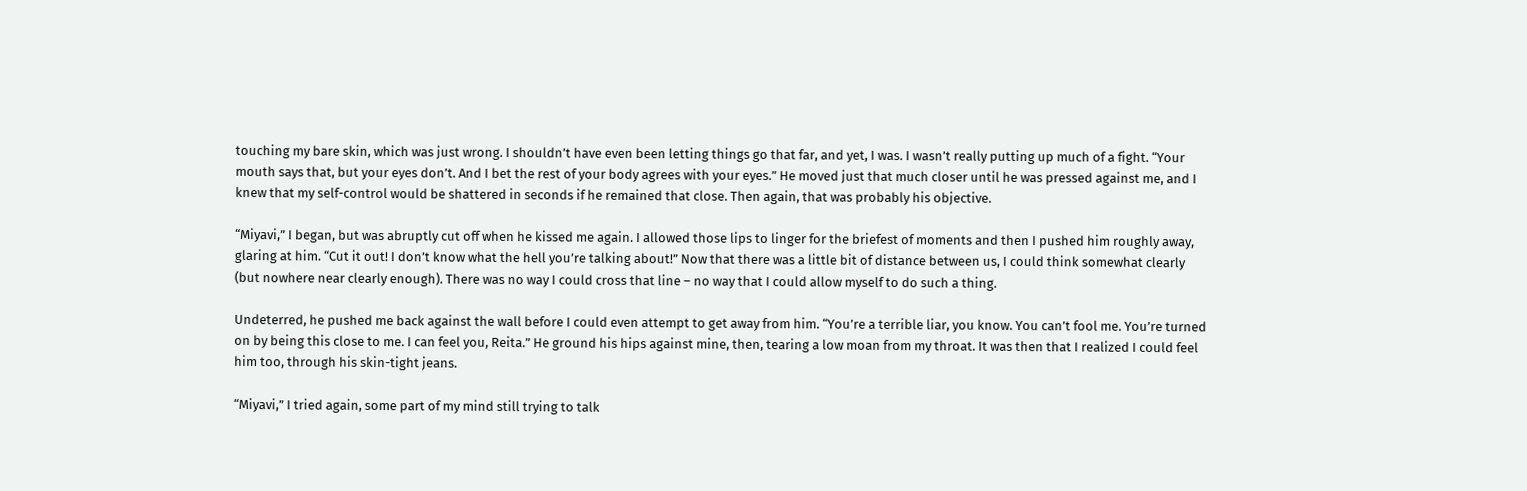touching my bare skin, which was just wrong. I shouldn’t have even been letting things go that far, and yet, I was. I wasn’t really putting up much of a fight. “Your mouth says that, but your eyes don’t. And I bet the rest of your body agrees with your eyes.” He moved just that much closer until he was pressed against me, and I knew that my self-control would be shattered in seconds if he remained that close. Then again, that was probably his objective.

“Miyavi,” I began, but was abruptly cut off when he kissed me again. I allowed those lips to linger for the briefest of moments and then I pushed him roughly away, glaring at him. “Cut it out! I don’t know what the hell you’re talking about!” Now that there was a little bit of distance between us, I could think somewhat clearly (but nowhere near clearly enough). There was no way I could cross that line – no way that I could allow myself to do such a thing.

Undeterred, he pushed me back against the wall before I could even attempt to get away from him. “You’re a terrible liar, you know. You can’t fool me. You’re turned on by being this close to me. I can feel you, Reita.” He ground his hips against mine, then, tearing a low moan from my throat. It was then that I realized I could feel him too, through his skin-tight jeans.

“Miyavi,” I tried again, some part of my mind still trying to talk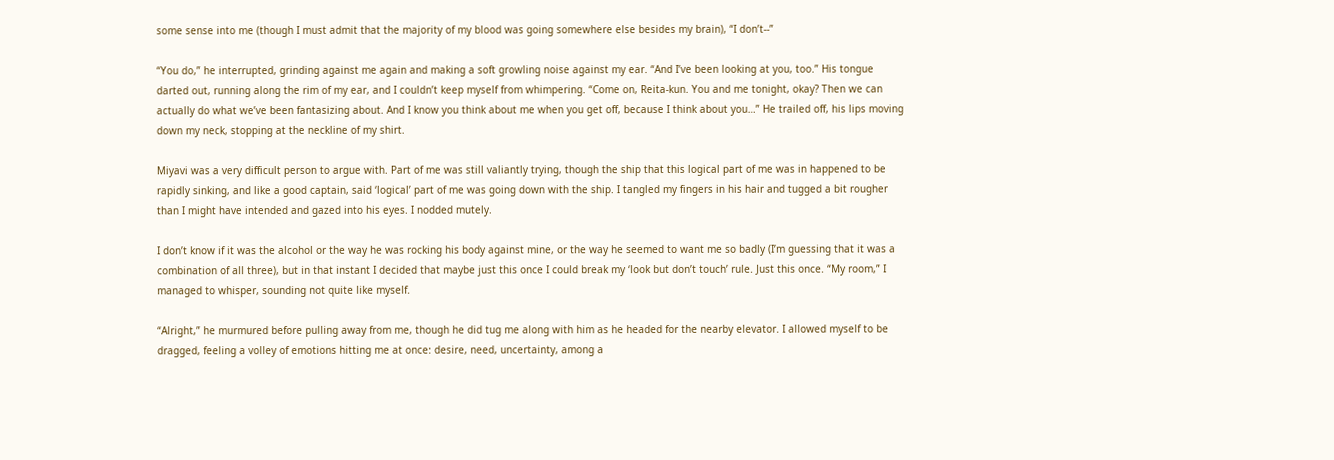some sense into me (though I must admit that the majority of my blood was going somewhere else besides my brain), “I don’t--”

“You do,” he interrupted, grinding against me again and making a soft growling noise against my ear. “And I’ve been looking at you, too.” His tongue darted out, running along the rim of my ear, and I couldn’t keep myself from whimpering. “Come on, Reita-kun. You and me tonight, okay? Then we can actually do what we’ve been fantasizing about. And I know you think about me when you get off, because I think about you…” He trailed off, his lips moving down my neck, stopping at the neckline of my shirt.

Miyavi was a very difficult person to argue with. Part of me was still valiantly trying, though the ship that this logical part of me was in happened to be rapidly sinking, and like a good captain, said ‘logical’ part of me was going down with the ship. I tangled my fingers in his hair and tugged a bit rougher than I might have intended and gazed into his eyes. I nodded mutely.

I don’t know if it was the alcohol or the way he was rocking his body against mine, or the way he seemed to want me so badly (I’m guessing that it was a combination of all three), but in that instant I decided that maybe just this once I could break my ‘look but don’t touch’ rule. Just this once. “My room,” I managed to whisper, sounding not quite like myself.

“Alright,” he murmured before pulling away from me, though he did tug me along with him as he headed for the nearby elevator. I allowed myself to be dragged, feeling a volley of emotions hitting me at once: desire, need, uncertainty, among a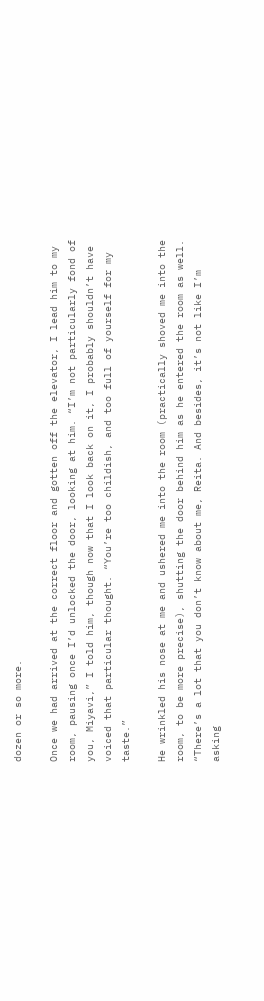dozen or so more.

Once we had arrived at the correct floor and gotten off the elevator, I lead him to my room, pausing once I’d unlocked the door, looking at him. “I’m not particularly fond of you, Miyavi,” I told him, though now that I look back on it, I probably shouldn’t have voiced that particular thought. “You’re too childish, and too full of yourself for my taste.”

He wrinkled his nose at me and ushered me into the room (practically shoved me into the room, to be more precise), shutting the door behind him as he entered the room as well. “There’s a lot that you don’t know about me, Reita. And besides, it’s not like I’m asking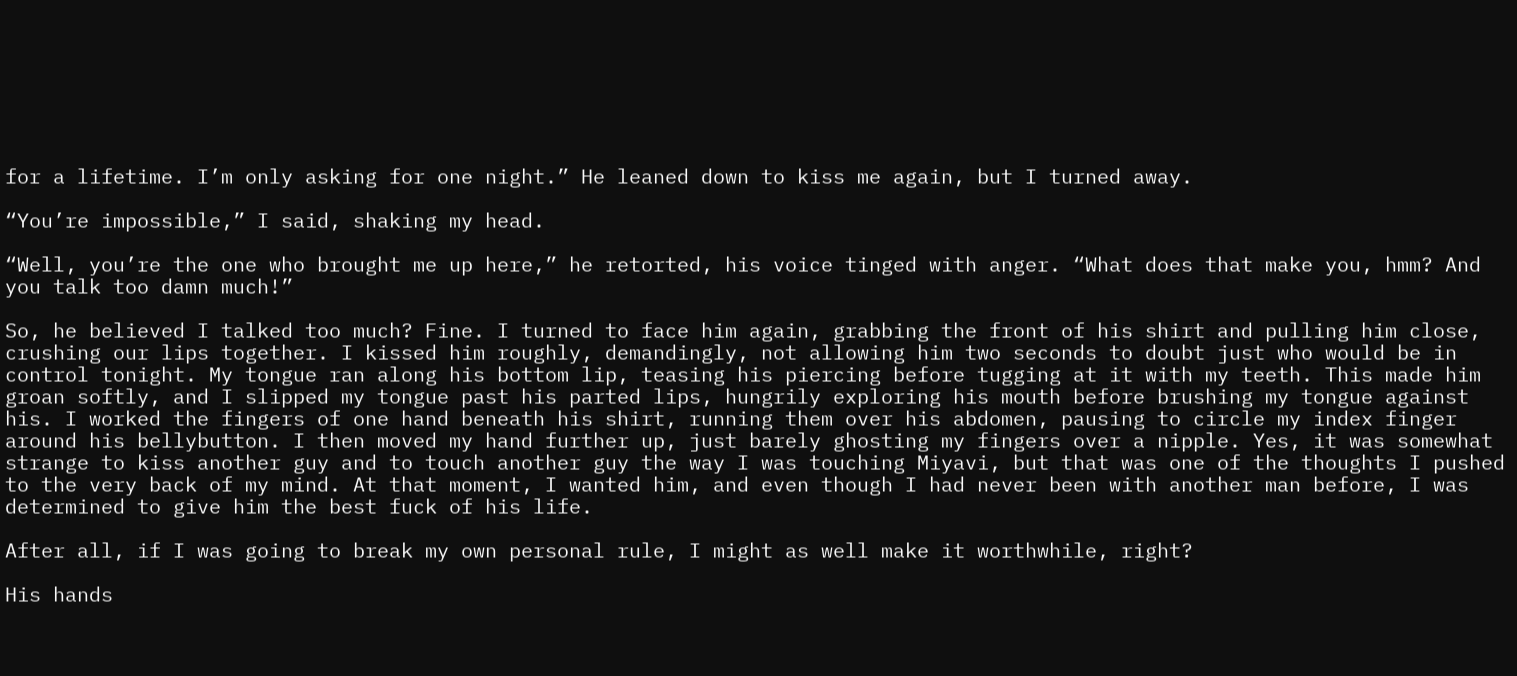for a lifetime. I’m only asking for one night.” He leaned down to kiss me again, but I turned away.

“You’re impossible,” I said, shaking my head.

“Well, you’re the one who brought me up here,” he retorted, his voice tinged with anger. “What does that make you, hmm? And you talk too damn much!”

So, he believed I talked too much? Fine. I turned to face him again, grabbing the front of his shirt and pulling him close, crushing our lips together. I kissed him roughly, demandingly, not allowing him two seconds to doubt just who would be in control tonight. My tongue ran along his bottom lip, teasing his piercing before tugging at it with my teeth. This made him groan softly, and I slipped my tongue past his parted lips, hungrily exploring his mouth before brushing my tongue against his. I worked the fingers of one hand beneath his shirt, running them over his abdomen, pausing to circle my index finger around his bellybutton. I then moved my hand further up, just barely ghosting my fingers over a nipple. Yes, it was somewhat strange to kiss another guy and to touch another guy the way I was touching Miyavi, but that was one of the thoughts I pushed to the very back of my mind. At that moment, I wanted him, and even though I had never been with another man before, I was determined to give him the best fuck of his life.

After all, if I was going to break my own personal rule, I might as well make it worthwhile, right?

His hands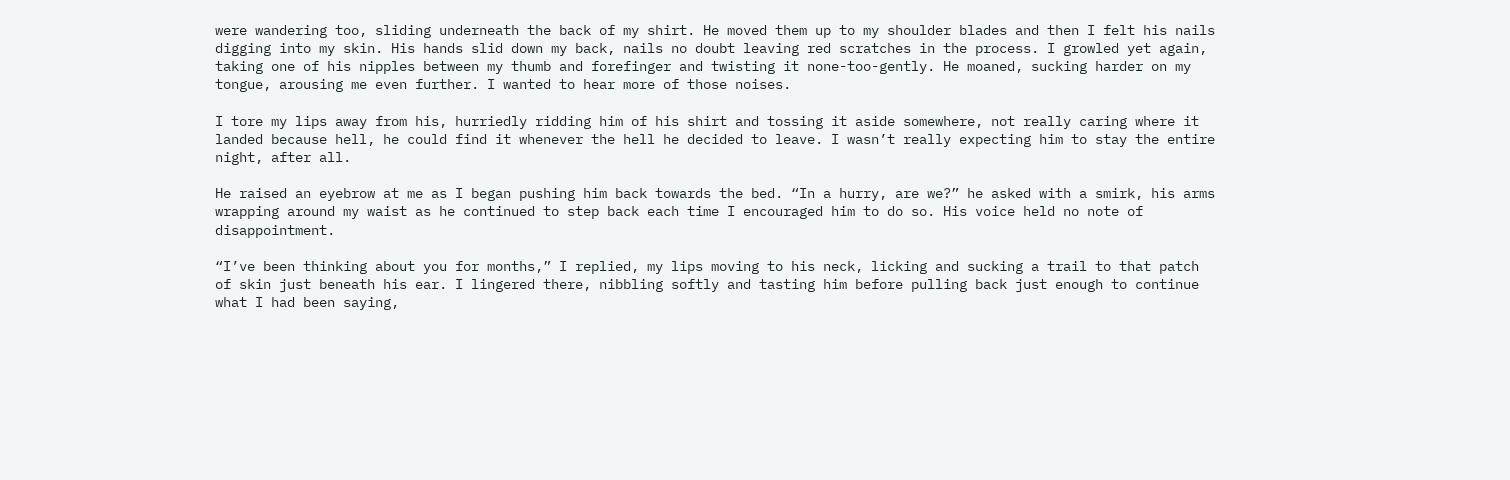were wandering too, sliding underneath the back of my shirt. He moved them up to my shoulder blades and then I felt his nails digging into my skin. His hands slid down my back, nails no doubt leaving red scratches in the process. I growled yet again, taking one of his nipples between my thumb and forefinger and twisting it none-too-gently. He moaned, sucking harder on my tongue, arousing me even further. I wanted to hear more of those noises.

I tore my lips away from his, hurriedly ridding him of his shirt and tossing it aside somewhere, not really caring where it landed because hell, he could find it whenever the hell he decided to leave. I wasn’t really expecting him to stay the entire night, after all.

He raised an eyebrow at me as I began pushing him back towards the bed. “In a hurry, are we?” he asked with a smirk, his arms wrapping around my waist as he continued to step back each time I encouraged him to do so. His voice held no note of disappointment.

“I’ve been thinking about you for months,” I replied, my lips moving to his neck, licking and sucking a trail to that patch of skin just beneath his ear. I lingered there, nibbling softly and tasting him before pulling back just enough to continue what I had been saying,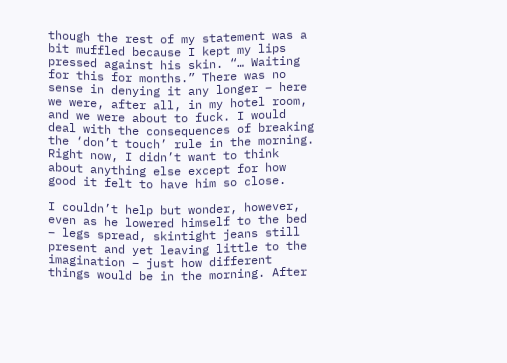though the rest of my statement was a bit muffled because I kept my lips pressed against his skin. “… Waiting for this for months.” There was no sense in denying it any longer – here we were, after all, in my hotel room, and we were about to fuck. I would deal with the consequences of breaking the ‘don’t touch’ rule in the morning. Right now, I didn’t want to think about anything else except for how good it felt to have him so close.

I couldn’t help but wonder, however, even as he lowered himself to the bed – legs spread, skintight jeans still present and yet leaving little to the imagination – just how different things would be in the morning. After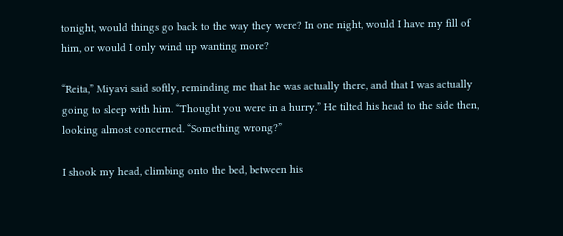tonight, would things go back to the way they were? In one night, would I have my fill of him, or would I only wind up wanting more?

“Reita,” Miyavi said softly, reminding me that he was actually there, and that I was actually going to sleep with him. “Thought you were in a hurry.” He tilted his head to the side then, looking almost concerned. “Something wrong?”

I shook my head, climbing onto the bed, between his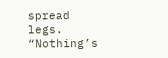spread legs. “Nothing’s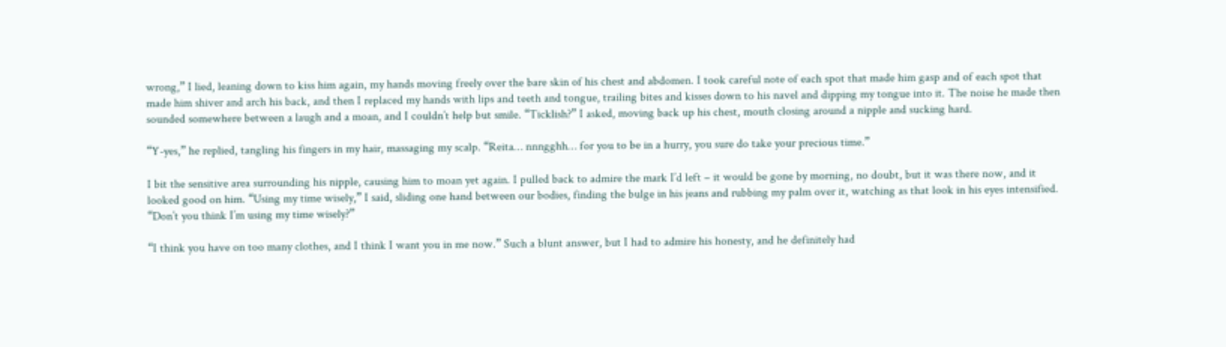wrong,” I lied, leaning down to kiss him again, my hands moving freely over the bare skin of his chest and abdomen. I took careful note of each spot that made him gasp and of each spot that made him shiver and arch his back, and then I replaced my hands with lips and teeth and tongue, trailing bites and kisses down to his navel and dipping my tongue into it. The noise he made then sounded somewhere between a laugh and a moan, and I couldn’t help but smile. “Ticklish?” I asked, moving back up his chest, mouth closing around a nipple and sucking hard.

“Y-yes,” he replied, tangling his fingers in my hair, massaging my scalp. “Reita… nnngghh… for you to be in a hurry, you sure do take your precious time.”

I bit the sensitive area surrounding his nipple, causing him to moan yet again. I pulled back to admire the mark I’d left – it would be gone by morning, no doubt, but it was there now, and it looked good on him. “Using my time wisely,” I said, sliding one hand between our bodies, finding the bulge in his jeans and rubbing my palm over it, watching as that look in his eyes intensified. “Don’t you think I’m using my time wisely?”

“I think you have on too many clothes, and I think I want you in me now.” Such a blunt answer, but I had to admire his honesty, and he definitely had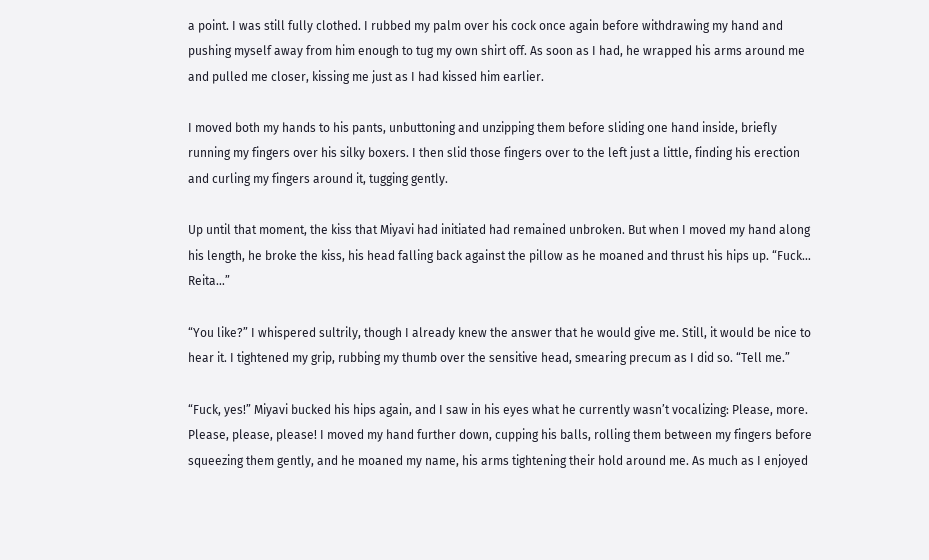a point. I was still fully clothed. I rubbed my palm over his cock once again before withdrawing my hand and pushing myself away from him enough to tug my own shirt off. As soon as I had, he wrapped his arms around me and pulled me closer, kissing me just as I had kissed him earlier.

I moved both my hands to his pants, unbuttoning and unzipping them before sliding one hand inside, briefly running my fingers over his silky boxers. I then slid those fingers over to the left just a little, finding his erection and curling my fingers around it, tugging gently.

Up until that moment, the kiss that Miyavi had initiated had remained unbroken. But when I moved my hand along his length, he broke the kiss, his head falling back against the pillow as he moaned and thrust his hips up. “Fuck… Reita…”

“You like?” I whispered sultrily, though I already knew the answer that he would give me. Still, it would be nice to hear it. I tightened my grip, rubbing my thumb over the sensitive head, smearing precum as I did so. “Tell me.”

“Fuck, yes!” Miyavi bucked his hips again, and I saw in his eyes what he currently wasn’t vocalizing: Please, more. Please, please, please! I moved my hand further down, cupping his balls, rolling them between my fingers before squeezing them gently, and he moaned my name, his arms tightening their hold around me. As much as I enjoyed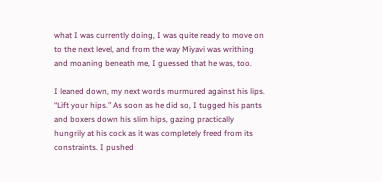what I was currently doing, I was quite ready to move on to the next level, and from the way Miyavi was writhing and moaning beneath me, I guessed that he was, too.

I leaned down, my next words murmured against his lips. “Lift your hips.” As soon as he did so, I tugged his pants and boxers down his slim hips, gazing practically hungrily at his cock as it was completely freed from its constraints. I pushed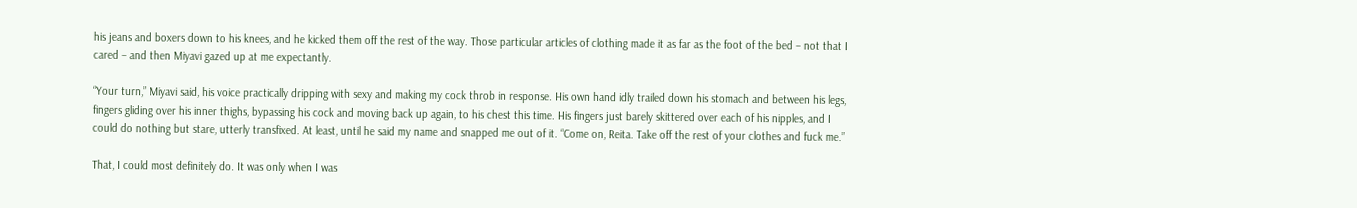his jeans and boxers down to his knees, and he kicked them off the rest of the way. Those particular articles of clothing made it as far as the foot of the bed – not that I cared – and then Miyavi gazed up at me expectantly.

“Your turn,” Miyavi said, his voice practically dripping with sexy and making my cock throb in response. His own hand idly trailed down his stomach and between his legs, fingers gliding over his inner thighs, bypassing his cock and moving back up again, to his chest this time. His fingers just barely skittered over each of his nipples, and I could do nothing but stare, utterly transfixed. At least, until he said my name and snapped me out of it. “Come on, Reita. Take off the rest of your clothes and fuck me.”

That, I could most definitely do. It was only when I was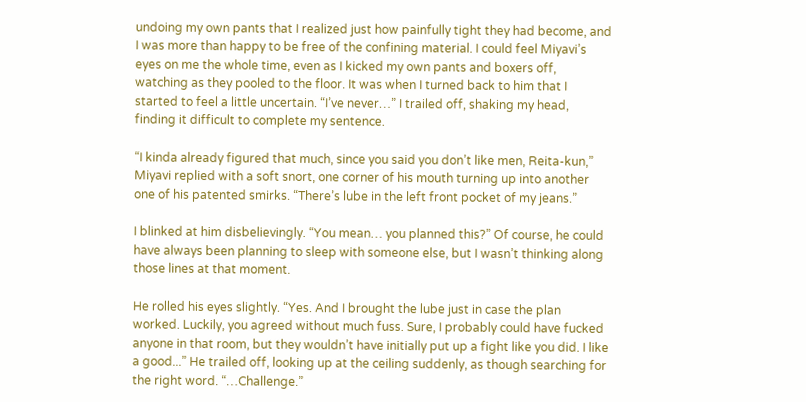undoing my own pants that I realized just how painfully tight they had become, and I was more than happy to be free of the confining material. I could feel Miyavi’s eyes on me the whole time, even as I kicked my own pants and boxers off, watching as they pooled to the floor. It was when I turned back to him that I started to feel a little uncertain. “I’ve never…” I trailed off, shaking my head, finding it difficult to complete my sentence.

“I kinda already figured that much, since you said you don’t like men, Reita-kun,” Miyavi replied with a soft snort, one corner of his mouth turning up into another one of his patented smirks. “There’s lube in the left front pocket of my jeans.”

I blinked at him disbelievingly. “You mean… you planned this?” Of course, he could have always been planning to sleep with someone else, but I wasn’t thinking along those lines at that moment.

He rolled his eyes slightly. “Yes. And I brought the lube just in case the plan worked. Luckily, you agreed without much fuss. Sure, I probably could have fucked anyone in that room, but they wouldn’t have initially put up a fight like you did. I like a good...” He trailed off, looking up at the ceiling suddenly, as though searching for the right word. “…Challenge.”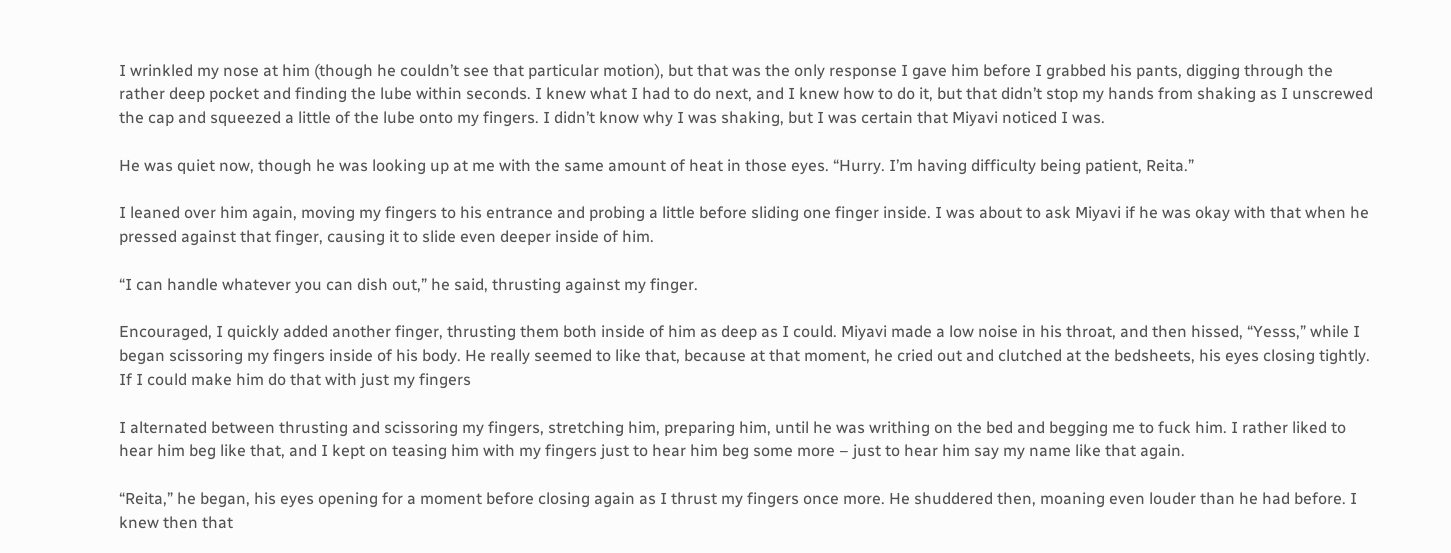I wrinkled my nose at him (though he couldn’t see that particular motion), but that was the only response I gave him before I grabbed his pants, digging through the rather deep pocket and finding the lube within seconds. I knew what I had to do next, and I knew how to do it, but that didn’t stop my hands from shaking as I unscrewed the cap and squeezed a little of the lube onto my fingers. I didn’t know why I was shaking, but I was certain that Miyavi noticed I was.

He was quiet now, though he was looking up at me with the same amount of heat in those eyes. “Hurry. I’m having difficulty being patient, Reita.”

I leaned over him again, moving my fingers to his entrance and probing a little before sliding one finger inside. I was about to ask Miyavi if he was okay with that when he pressed against that finger, causing it to slide even deeper inside of him.

“I can handle whatever you can dish out,” he said, thrusting against my finger.

Encouraged, I quickly added another finger, thrusting them both inside of him as deep as I could. Miyavi made a low noise in his throat, and then hissed, “Yesss,” while I began scissoring my fingers inside of his body. He really seemed to like that, because at that moment, he cried out and clutched at the bedsheets, his eyes closing tightly. If I could make him do that with just my fingers

I alternated between thrusting and scissoring my fingers, stretching him, preparing him, until he was writhing on the bed and begging me to fuck him. I rather liked to hear him beg like that, and I kept on teasing him with my fingers just to hear him beg some more – just to hear him say my name like that again.

“Reita,” he began, his eyes opening for a moment before closing again as I thrust my fingers once more. He shuddered then, moaning even louder than he had before. I knew then that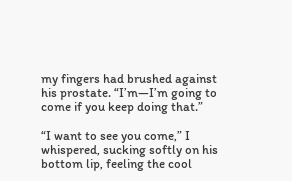my fingers had brushed against his prostate. “I’m—I’m going to come if you keep doing that.”

“I want to see you come,” I whispered, sucking softly on his bottom lip, feeling the cool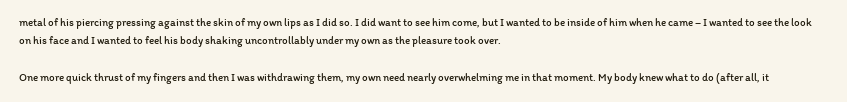metal of his piercing pressing against the skin of my own lips as I did so. I did want to see him come, but I wanted to be inside of him when he came – I wanted to see the look on his face and I wanted to feel his body shaking uncontrollably under my own as the pleasure took over.

One more quick thrust of my fingers and then I was withdrawing them, my own need nearly overwhelming me in that moment. My body knew what to do (after all, it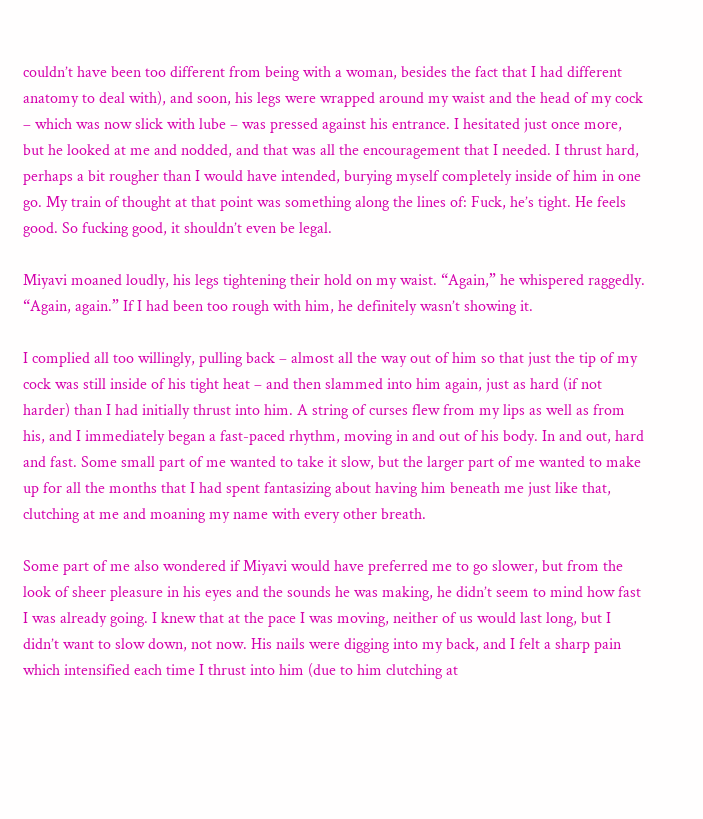couldn’t have been too different from being with a woman, besides the fact that I had different anatomy to deal with), and soon, his legs were wrapped around my waist and the head of my cock – which was now slick with lube – was pressed against his entrance. I hesitated just once more, but he looked at me and nodded, and that was all the encouragement that I needed. I thrust hard, perhaps a bit rougher than I would have intended, burying myself completely inside of him in one go. My train of thought at that point was something along the lines of: Fuck, he’s tight. He feels good. So fucking good, it shouldn’t even be legal.

Miyavi moaned loudly, his legs tightening their hold on my waist. “Again,” he whispered raggedly. “Again, again.” If I had been too rough with him, he definitely wasn’t showing it.

I complied all too willingly, pulling back – almost all the way out of him so that just the tip of my cock was still inside of his tight heat – and then slammed into him again, just as hard (if not harder) than I had initially thrust into him. A string of curses flew from my lips as well as from his, and I immediately began a fast-paced rhythm, moving in and out of his body. In and out, hard and fast. Some small part of me wanted to take it slow, but the larger part of me wanted to make up for all the months that I had spent fantasizing about having him beneath me just like that, clutching at me and moaning my name with every other breath.

Some part of me also wondered if Miyavi would have preferred me to go slower, but from the look of sheer pleasure in his eyes and the sounds he was making, he didn’t seem to mind how fast I was already going. I knew that at the pace I was moving, neither of us would last long, but I didn’t want to slow down, not now. His nails were digging into my back, and I felt a sharp pain which intensified each time I thrust into him (due to him clutching at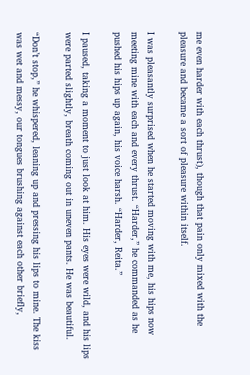me even harder with each thrust), though that pain only mixed with the pleasure and became a sort of pleasure within itself.

I was pleasantly surprised when he started moving with me, his hips now meeting mine with each and every thrust. “Harder,” he commanded as he pushed his hips up again, his voice harsh. “Harder, Reita.”

I paused, taking a moment to just look at him. His eyes were wild, and his lips were parted slightly, breath coming out in uneven pants. He was beautiful.

“Don’t stop,” he whispered, leaning up and pressing his lips to mine. The kiss was wet and messy, our tongues brushing against each other briefly,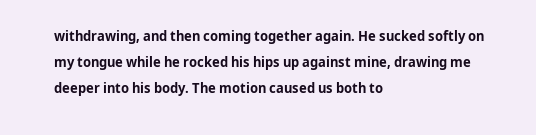withdrawing, and then coming together again. He sucked softly on my tongue while he rocked his hips up against mine, drawing me deeper into his body. The motion caused us both to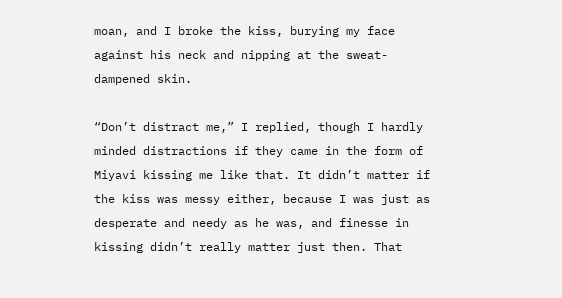moan, and I broke the kiss, burying my face against his neck and nipping at the sweat-dampened skin.

“Don’t distract me,” I replied, though I hardly minded distractions if they came in the form of Miyavi kissing me like that. It didn’t matter if the kiss was messy either, because I was just as desperate and needy as he was, and finesse in kissing didn’t really matter just then. That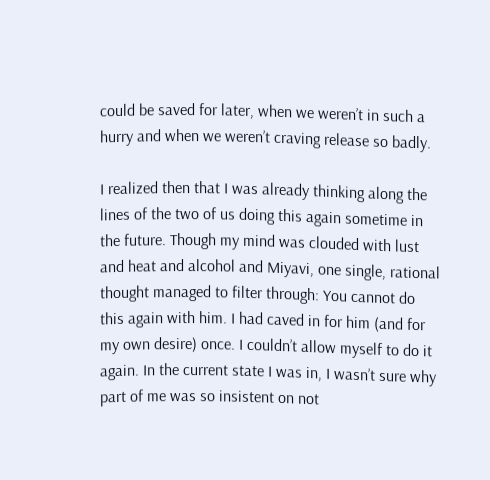could be saved for later, when we weren’t in such a hurry and when we weren’t craving release so badly.

I realized then that I was already thinking along the lines of the two of us doing this again sometime in the future. Though my mind was clouded with lust and heat and alcohol and Miyavi, one single, rational thought managed to filter through: You cannot do this again with him. I had caved in for him (and for my own desire) once. I couldn’t allow myself to do it again. In the current state I was in, I wasn’t sure why part of me was so insistent on not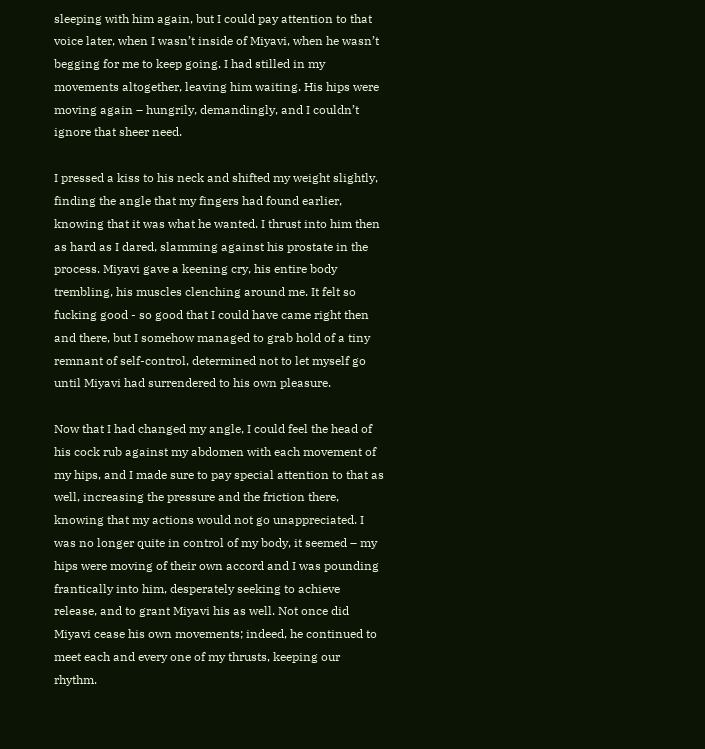sleeping with him again, but I could pay attention to that voice later, when I wasn’t inside of Miyavi, when he wasn’t begging for me to keep going. I had stilled in my movements altogether, leaving him waiting. His hips were moving again – hungrily, demandingly, and I couldn’t ignore that sheer need.

I pressed a kiss to his neck and shifted my weight slightly, finding the angle that my fingers had found earlier, knowing that it was what he wanted. I thrust into him then as hard as I dared, slamming against his prostate in the process. Miyavi gave a keening cry, his entire body trembling, his muscles clenching around me. It felt so fucking good - so good that I could have came right then and there, but I somehow managed to grab hold of a tiny remnant of self-control, determined not to let myself go until Miyavi had surrendered to his own pleasure.

Now that I had changed my angle, I could feel the head of his cock rub against my abdomen with each movement of my hips, and I made sure to pay special attention to that as well, increasing the pressure and the friction there, knowing that my actions would not go unappreciated. I was no longer quite in control of my body, it seemed – my hips were moving of their own accord and I was pounding frantically into him, desperately seeking to achieve release, and to grant Miyavi his as well. Not once did Miyavi cease his own movements; indeed, he continued to meet each and every one of my thrusts, keeping our rhythm.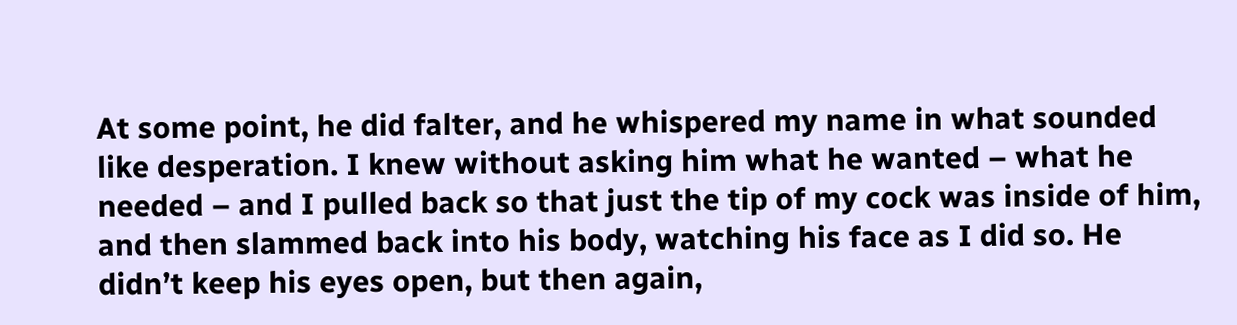At some point, he did falter, and he whispered my name in what sounded like desperation. I knew without asking him what he wanted – what he needed – and I pulled back so that just the tip of my cock was inside of him, and then slammed back into his body, watching his face as I did so. He didn’t keep his eyes open, but then again,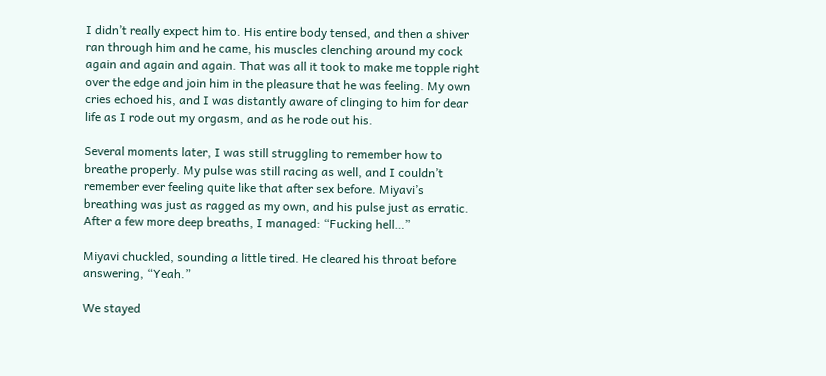I didn’t really expect him to. His entire body tensed, and then a shiver ran through him and he came, his muscles clenching around my cock again and again and again. That was all it took to make me topple right over the edge and join him in the pleasure that he was feeling. My own cries echoed his, and I was distantly aware of clinging to him for dear life as I rode out my orgasm, and as he rode out his.

Several moments later, I was still struggling to remember how to breathe properly. My pulse was still racing as well, and I couldn’t remember ever feeling quite like that after sex before. Miyavi’s breathing was just as ragged as my own, and his pulse just as erratic. After a few more deep breaths, I managed: “Fucking hell…”

Miyavi chuckled, sounding a little tired. He cleared his throat before answering, “Yeah.”

We stayed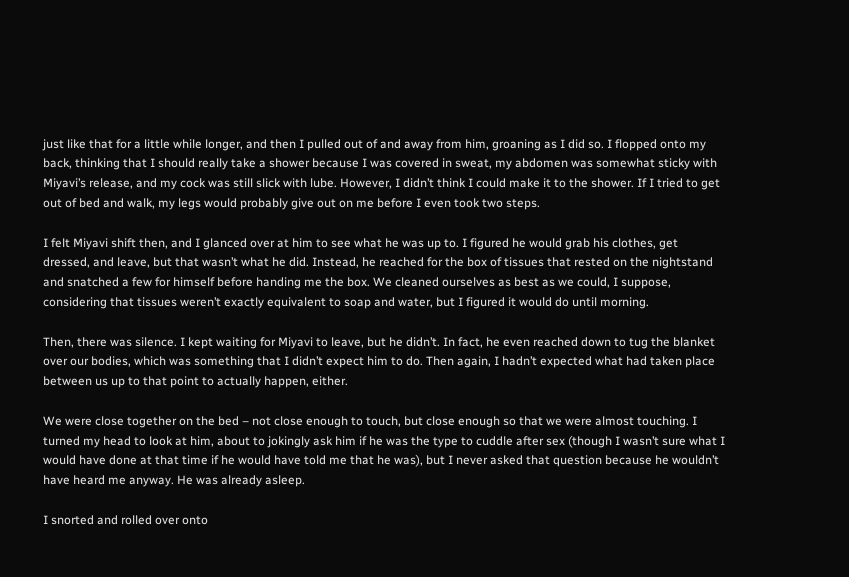just like that for a little while longer, and then I pulled out of and away from him, groaning as I did so. I flopped onto my back, thinking that I should really take a shower because I was covered in sweat, my abdomen was somewhat sticky with Miyavi’s release, and my cock was still slick with lube. However, I didn’t think I could make it to the shower. If I tried to get out of bed and walk, my legs would probably give out on me before I even took two steps.

I felt Miyavi shift then, and I glanced over at him to see what he was up to. I figured he would grab his clothes, get dressed, and leave, but that wasn’t what he did. Instead, he reached for the box of tissues that rested on the nightstand and snatched a few for himself before handing me the box. We cleaned ourselves as best as we could, I suppose, considering that tissues weren’t exactly equivalent to soap and water, but I figured it would do until morning.

Then, there was silence. I kept waiting for Miyavi to leave, but he didn’t. In fact, he even reached down to tug the blanket over our bodies, which was something that I didn’t expect him to do. Then again, I hadn’t expected what had taken place between us up to that point to actually happen, either.

We were close together on the bed – not close enough to touch, but close enough so that we were almost touching. I turned my head to look at him, about to jokingly ask him if he was the type to cuddle after sex (though I wasn’t sure what I would have done at that time if he would have told me that he was), but I never asked that question because he wouldn’t have heard me anyway. He was already asleep.

I snorted and rolled over onto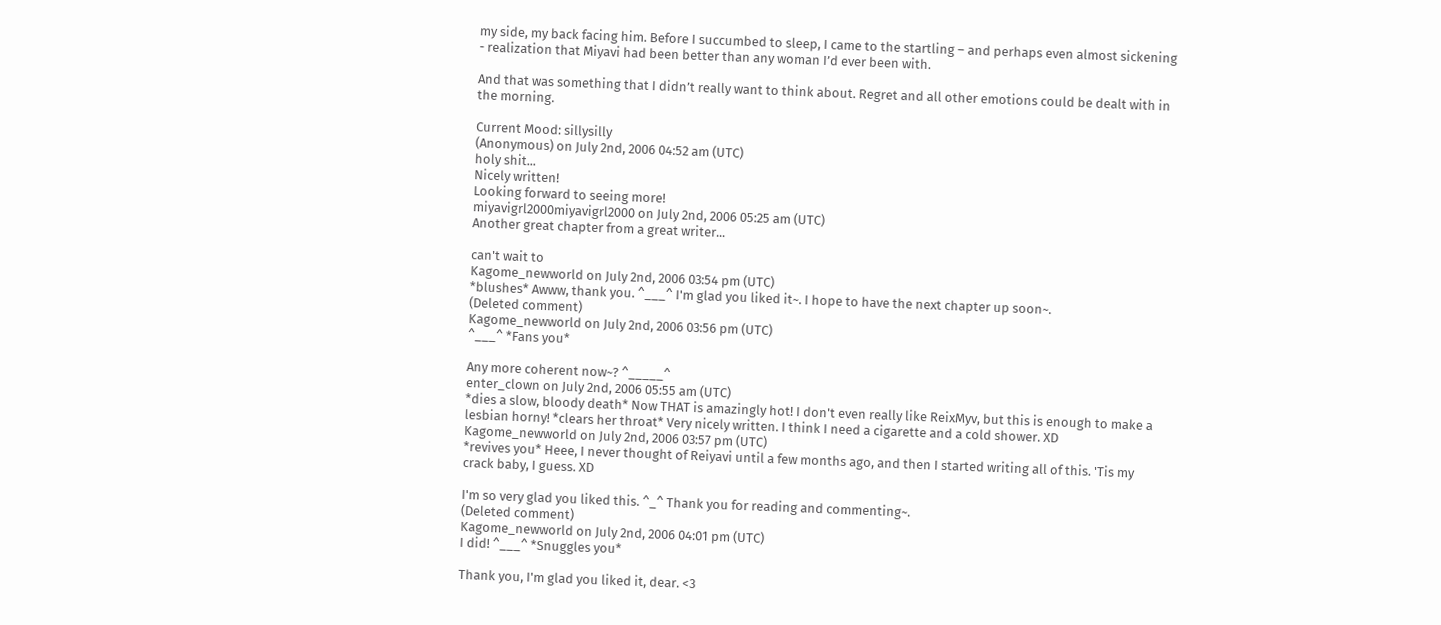my side, my back facing him. Before I succumbed to sleep, I came to the startling – and perhaps even almost sickening - realization that Miyavi had been better than any woman I’d ever been with.

And that was something that I didn’t really want to think about. Regret and all other emotions could be dealt with in the morning.

Current Mood: sillysilly
(Anonymous) on July 2nd, 2006 04:52 am (UTC)
holy shit...
Nicely written!
Looking forward to seeing more!
miyavigrl2000miyavigrl2000 on July 2nd, 2006 05:25 am (UTC)
Another great chapter from a great writer...

can't wait to
Kagome_newworld on July 2nd, 2006 03:54 pm (UTC)
*blushes* Awww, thank you. ^___^ I'm glad you liked it~. I hope to have the next chapter up soon~.
(Deleted comment)
Kagome_newworld on July 2nd, 2006 03:56 pm (UTC)
^___^ *Fans you*

Any more coherent now~? ^_____^
enter_clown on July 2nd, 2006 05:55 am (UTC)
*dies a slow, bloody death* Now THAT is amazingly hot! I don't even really like ReixMyv, but this is enough to make a lesbian horny! *clears her throat* Very nicely written. I think I need a cigarette and a cold shower. XD
Kagome_newworld on July 2nd, 2006 03:57 pm (UTC)
*revives you* Heee, I never thought of Reiyavi until a few months ago, and then I started writing all of this. 'Tis my crack baby, I guess. XD

I'm so very glad you liked this. ^_^ Thank you for reading and commenting~.
(Deleted comment)
Kagome_newworld on July 2nd, 2006 04:01 pm (UTC)
I did! ^___^ *Snuggles you*

Thank you, I'm glad you liked it, dear. <3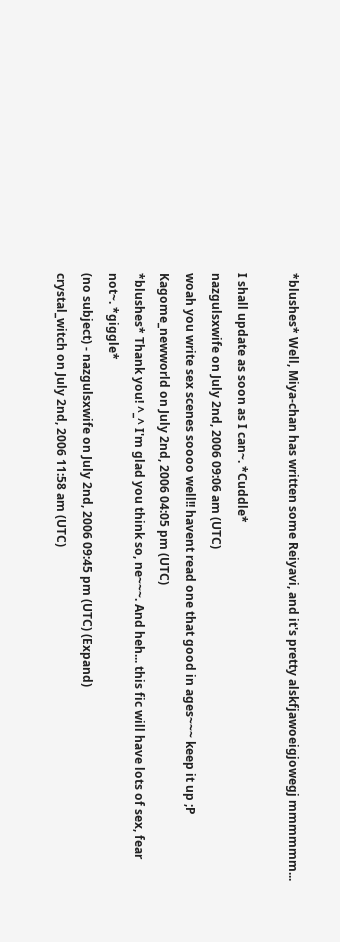*blushes* Well, Miya-chan has written some Reiyavi, and it's pretty alskfjawoeigjowegj mmmmmm...

I shall update as soon as I can~. *Cuddle*
nazgulsxwife on July 2nd, 2006 09:06 am (UTC)
woah you write sex scenes soooo well!! havent read one that good in ages~~~ keep it up ;P
Kagome_newworld on July 2nd, 2006 04:05 pm (UTC)
*blushes* Thank you! ^_^ I'm glad you think so, ne~~~. And heh... this fic will have lots of sex, fear not~. *giggle*
(no subject) - nazgulsxwife on July 2nd, 2006 09:45 pm (UTC) (Expand)
crystal_witch on July 2nd, 2006 11:58 am (UTC)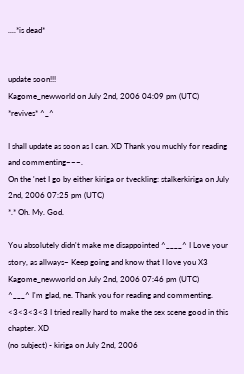....*is dead*


update soon!!!
Kagome_newworld on July 2nd, 2006 04:09 pm (UTC)
*revives* ^_^

I shall update as soon as I can. XD Thank you muchly for reading and commenting~~~.
On the 'net I go by either kiriga or tveckling: stalkerkiriga on July 2nd, 2006 07:25 pm (UTC)
*.* Oh. My. God.

You absolutely didn't make me disappointed ^____^ I Love your story, as allways~ Keep going and know that I love you X3
Kagome_newworld on July 2nd, 2006 07:46 pm (UTC)
^___^ I'm glad, ne. Thank you for reading and commenting. <3<3<3<3 I tried really hard to make the sex scene good in this chapter. XD
(no subject) - kiriga on July 2nd, 2006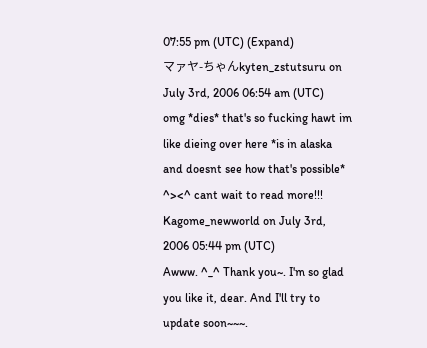07:55 pm (UTC) (Expand)
マァヤ-ちゃんkyten_zstutsuru on July 3rd, 2006 06:54 am (UTC)
omg *dies* that's so fucking hawt im like dieing over here *is in alaska and doesnt see how that's possible* ^><^ cant wait to read more!!!
Kagome_newworld on July 3rd, 2006 05:44 pm (UTC)
Awww. ^_^ Thank you~. I'm so glad you like it, dear. And I'll try to update soon~~~.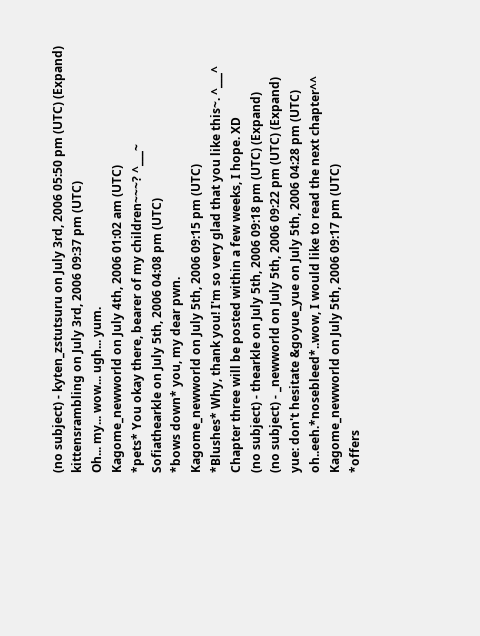(no subject) - kyten_zstutsuru on July 3rd, 2006 05:50 pm (UTC) (Expand)
kittensrambling on July 3rd, 2006 09:37 pm (UTC)
Oh... my... wow... ugh... yum.
Kagome_newworld on July 4th, 2006 01:02 am (UTC)
*pets* You okay there, bearer of my children~~~? ^___~
Sofiathearkle on July 5th, 2006 04:08 pm (UTC)
*bows down* you, my dear pwn.
Kagome_newworld on July 5th, 2006 09:15 pm (UTC)
*Blushes* Why, thank you! I'm so very glad that you like this~. ^___^ Chapter three will be posted within a few weeks, I hope. XD
(no subject) - thearkle on July 5th, 2006 09:18 pm (UTC) (Expand)
(no subject) - _newworld on July 5th, 2006 09:22 pm (UTC) (Expand)
yue: don't hesitate &goyue_yue on July 5th, 2006 04:28 pm (UTC)
oh..eeh.*nosebleed*..wow, I would like to read the next chapter^^
Kagome_newworld on July 5th, 2006 09:17 pm (UTC)
*offers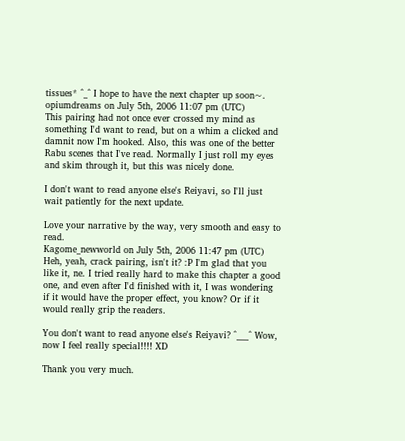tissues* ^_^ I hope to have the next chapter up soon~.
opiumdreams on July 5th, 2006 11:07 pm (UTC)
This pairing had not once ever crossed my mind as something I'd want to read, but on a whim a clicked and damnit now I'm hooked. Also, this was one of the better Rabu scenes that I've read. Normally I just roll my eyes and skim through it, but this was nicely done.

I don't want to read anyone else's Reiyavi, so I'll just wait patiently for the next update.

Love your narrative by the way, very smooth and easy to read.
Kagome_newworld on July 5th, 2006 11:47 pm (UTC)
Heh, yeah, crack pairing, isn't it? :P I'm glad that you like it, ne. I tried really hard to make this chapter a good one, and even after I'd finished with it, I was wondering if it would have the proper effect, you know? Or if it would really grip the readers.

You don't want to read anyone else's Reiyavi? ^___^ Wow, now I feel really special!!!! XD

Thank you very much.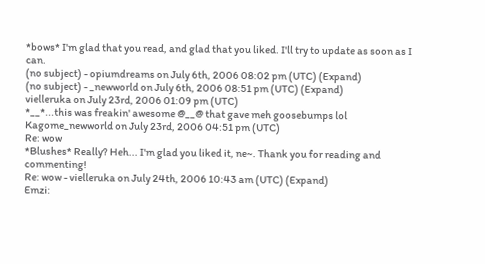*bows* I'm glad that you read, and glad that you liked. I'll try to update as soon as I can.
(no subject) - opiumdreams on July 6th, 2006 08:02 pm (UTC) (Expand)
(no subject) - _newworld on July 6th, 2006 08:51 pm (UTC) (Expand)
vielleruka on July 23rd, 2006 01:09 pm (UTC)
*__*...this was freakin' awesome @__@ that gave meh goosebumps lol
Kagome_newworld on July 23rd, 2006 04:51 pm (UTC)
Re: wow
*Blushes* Really? Heh... I'm glad you liked it, ne~. Thank you for reading and commenting!
Re: wow - vielleruka on July 24th, 2006 10:43 am (UTC) (Expand)
Emzi: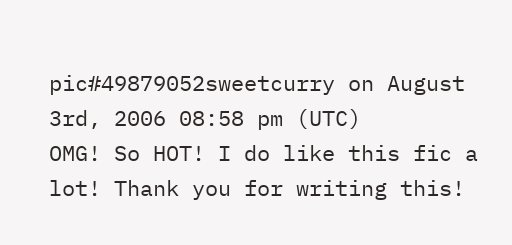pic#49879052sweetcurry on August 3rd, 2006 08:58 pm (UTC)
OMG! So HOT! I do like this fic a lot! Thank you for writing this!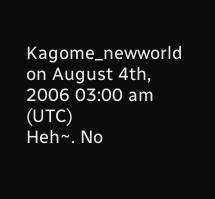Kagome_newworld on August 4th, 2006 03:00 am (UTC)
Heh~. No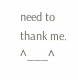need to thank me. ^___^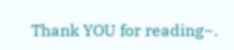Thank YOU for reading~.